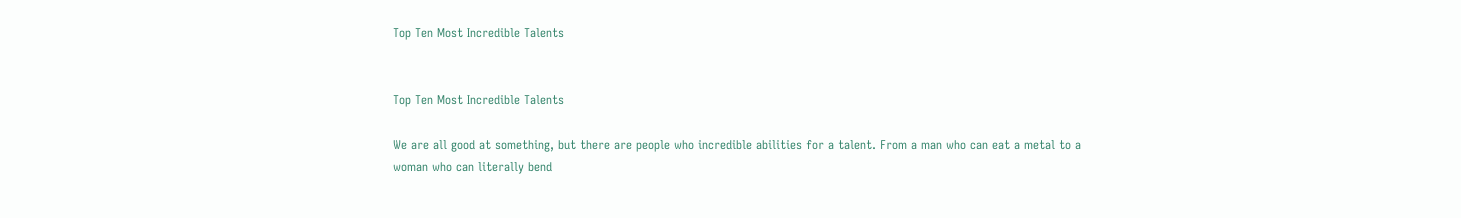Top Ten Most Incredible Talents


Top Ten Most Incredible Talents

We are all good at something, but there are people who incredible abilities for a talent. From a man who can eat a metal to a woman who can literally bend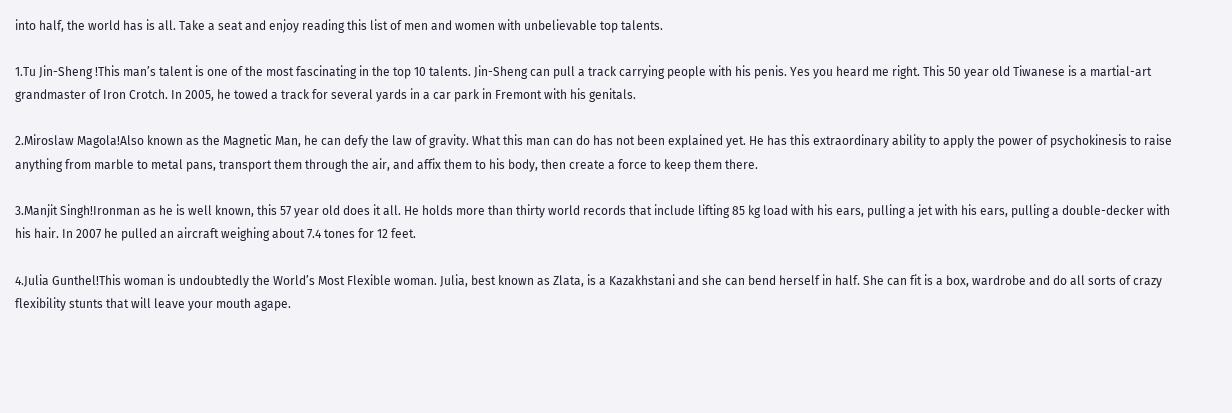into half, the world has is all. Take a seat and enjoy reading this list of men and women with unbelievable top talents.

1.Tu Jin-Sheng !This man’s talent is one of the most fascinating in the top 10 talents. Jin-Sheng can pull a track carrying people with his penis. Yes you heard me right. This 50 year old Tiwanese is a martial-art grandmaster of Iron Crotch. In 2005, he towed a track for several yards in a car park in Fremont with his genitals.

2.Miroslaw Magola!Also known as the Magnetic Man, he can defy the law of gravity. What this man can do has not been explained yet. He has this extraordinary ability to apply the power of psychokinesis to raise anything from marble to metal pans, transport them through the air, and affix them to his body, then create a force to keep them there.

3.Manjit Singh!Ironman as he is well known, this 57 year old does it all. He holds more than thirty world records that include lifting 85 kg load with his ears, pulling a jet with his ears, pulling a double-decker with his hair. In 2007 he pulled an aircraft weighing about 7.4 tones for 12 feet.

4.Julia Gunthel!This woman is undoubtedly the World’s Most Flexible woman. Julia, best known as Zlata, is a Kazakhstani and she can bend herself in half. She can fit is a box, wardrobe and do all sorts of crazy flexibility stunts that will leave your mouth agape.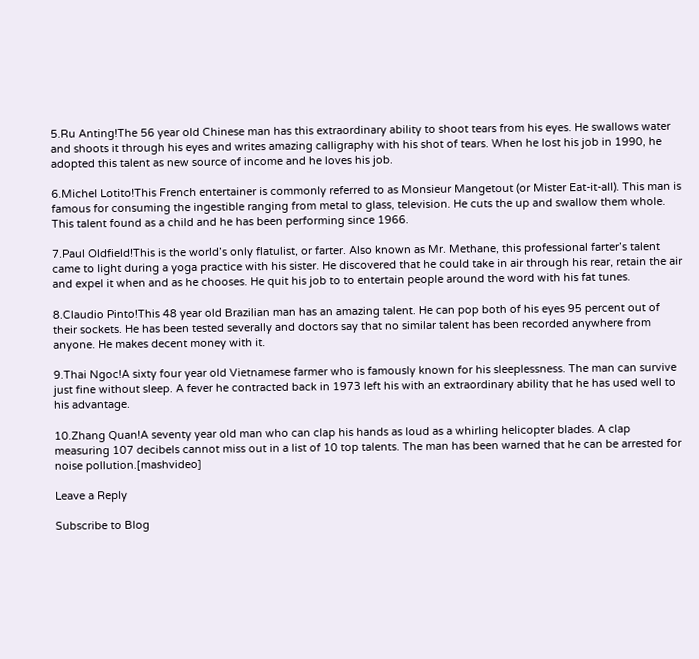5.Ru Anting!The 56 year old Chinese man has this extraordinary ability to shoot tears from his eyes. He swallows water and shoots it through his eyes and writes amazing calligraphy with his shot of tears. When he lost his job in 1990, he adopted this talent as new source of income and he loves his job.

6.Michel Lotito!This French entertainer is commonly referred to as Monsieur Mangetout (or Mister Eat-it-all). This man is famous for consuming the ingestible ranging from metal to glass, television. He cuts the up and swallow them whole. This talent found as a child and he has been performing since 1966.

7.Paul Oldfield!This is the world’s only flatulist, or farter. Also known as Mr. Methane, this professional farter’s talent came to light during a yoga practice with his sister. He discovered that he could take in air through his rear, retain the air and expel it when and as he chooses. He quit his job to to entertain people around the word with his fat tunes.

8.Claudio Pinto!This 48 year old Brazilian man has an amazing talent. He can pop both of his eyes 95 percent out of their sockets. He has been tested severally and doctors say that no similar talent has been recorded anywhere from anyone. He makes decent money with it.

9.Thai Ngoc!A sixty four year old Vietnamese farmer who is famously known for his sleeplessness. The man can survive just fine without sleep. A fever he contracted back in 1973 left his with an extraordinary ability that he has used well to his advantage.

10.Zhang Quan!A seventy year old man who can clap his hands as loud as a whirling helicopter blades. A clap measuring 107 decibels cannot miss out in a list of 10 top talents. The man has been warned that he can be arrested for noise pollution.[mashvideo]

Leave a Reply

Subscribe to Blog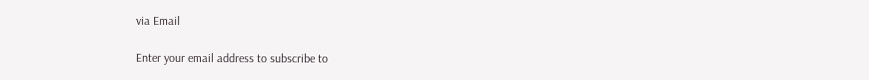via Email

Enter your email address to subscribe to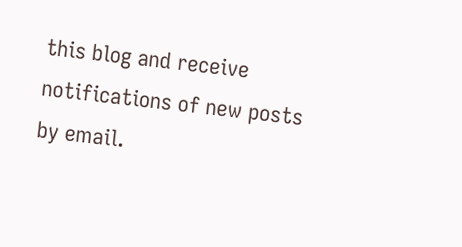this blog and receive notifications of new posts by email.